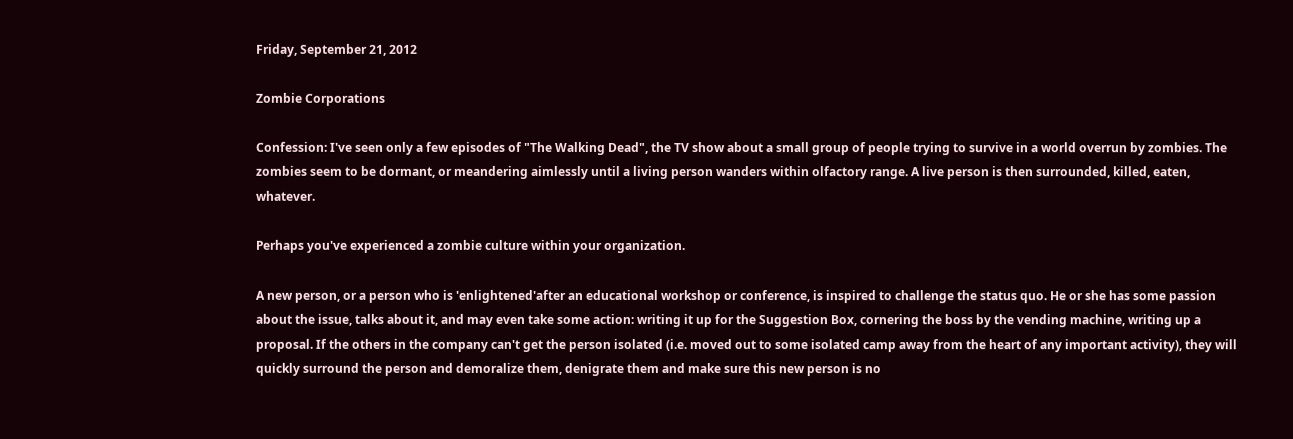Friday, September 21, 2012

Zombie Corporations

Confession: I've seen only a few episodes of "The Walking Dead", the TV show about a small group of people trying to survive in a world overrun by zombies. The zombies seem to be dormant, or meandering aimlessly until a living person wanders within olfactory range. A live person is then surrounded, killed, eaten, whatever.

Perhaps you've experienced a zombie culture within your organization.

A new person, or a person who is 'enlightened'after an educational workshop or conference, is inspired to challenge the status quo. He or she has some passion about the issue, talks about it, and may even take some action: writing it up for the Suggestion Box, cornering the boss by the vending machine, writing up a proposal. If the others in the company can't get the person isolated (i.e. moved out to some isolated camp away from the heart of any important activity), they will quickly surround the person and demoralize them, denigrate them and make sure this new person is no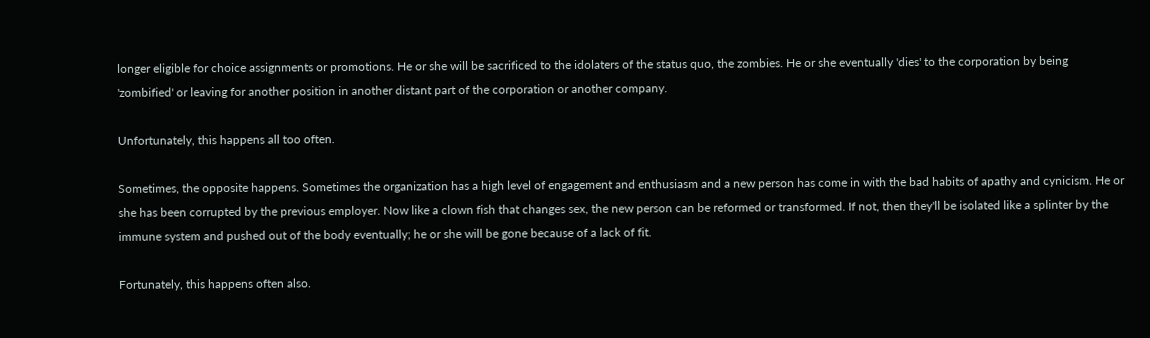longer eligible for choice assignments or promotions. He or she will be sacrificed to the idolaters of the status quo, the zombies. He or she eventually 'dies' to the corporation by being 'zombified' or leaving for another position in another distant part of the corporation or another company.

Unfortunately, this happens all too often.

Sometimes, the opposite happens. Sometimes the organization has a high level of engagement and enthusiasm and a new person has come in with the bad habits of apathy and cynicism. He or she has been corrupted by the previous employer. Now like a clown fish that changes sex, the new person can be reformed or transformed. If not, then they'll be isolated like a splinter by the immune system and pushed out of the body eventually; he or she will be gone because of a lack of fit.

Fortunately, this happens often also.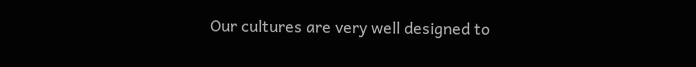Our cultures are very well designed to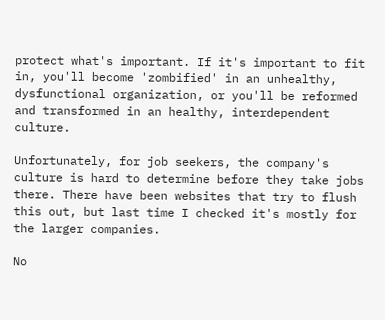protect what's important. If it's important to fit in, you'll become 'zombified' in an unhealthy, dysfunctional organization, or you'll be reformed and transformed in an healthy, interdependent culture.

Unfortunately, for job seekers, the company's culture is hard to determine before they take jobs there. There have been websites that try to flush this out, but last time I checked it's mostly for the larger companies.

No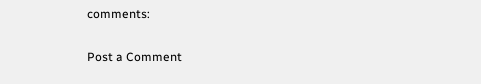comments:

Post a Comment